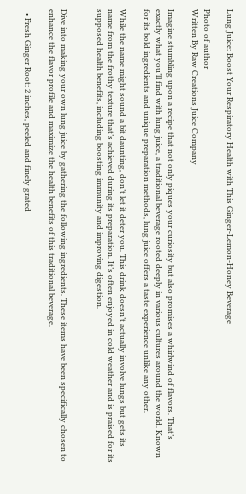Lung Juice: Boost Your Respiratory Health with This Ginger-Lemon-Honey Beverage

Photo of author
Written By Raw Creations Juice Company

Imagine stumbling upon a recipe that not only piques your curiosity but also promises a whirlwind of flavors. That’s exactly what you’ll find with lung juice, a traditional beverage rooted deeply in various cultures around the world. Known for its bold ingredients and unique preparation methods, lung juice offers a taste experience unlike any other.

While the name might sound a bit daunting, don’t let it deter you. This drink doesn’t actually involve lungs but gets its name from the frothy texture that’s achieved during its preparation. It’s often enjoyed in cold weather and is praised for its supposed health benefits, including boosting immunity and improving digestion.


Dive into making your own lung juice by gathering the following ingredients. These items have been specifically chosen to enhance the flavor profile and maximize the health benefits of this traditional beverage.

  • Fresh Ginger Root: 2 inches, peeled and finely grated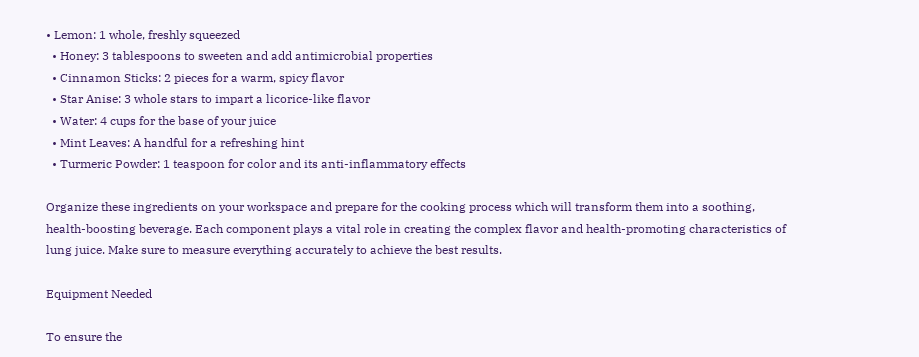• Lemon: 1 whole, freshly squeezed
  • Honey: 3 tablespoons to sweeten and add antimicrobial properties
  • Cinnamon Sticks: 2 pieces for a warm, spicy flavor
  • Star Anise: 3 whole stars to impart a licorice-like flavor
  • Water: 4 cups for the base of your juice
  • Mint Leaves: A handful for a refreshing hint
  • Turmeric Powder: 1 teaspoon for color and its anti-inflammatory effects

Organize these ingredients on your workspace and prepare for the cooking process which will transform them into a soothing, health-boosting beverage. Each component plays a vital role in creating the complex flavor and health-promoting characteristics of lung juice. Make sure to measure everything accurately to achieve the best results.

Equipment Needed

To ensure the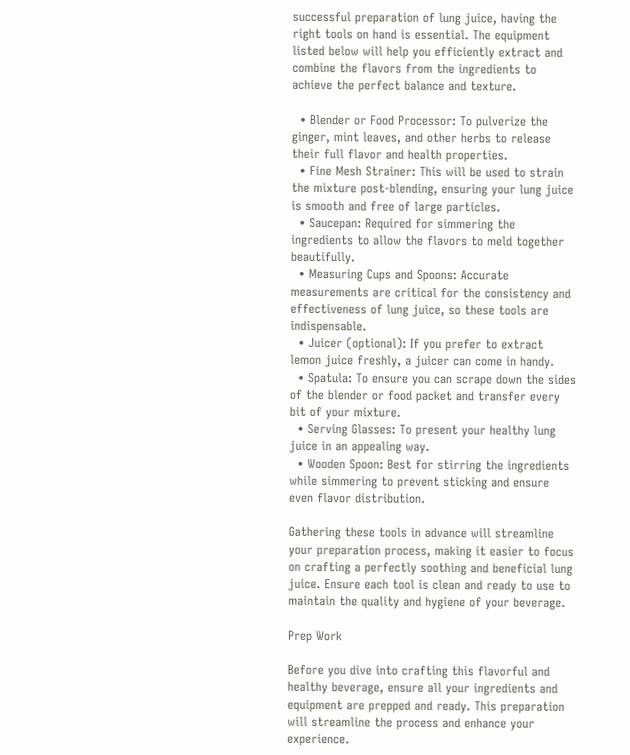successful preparation of lung juice, having the right tools on hand is essential. The equipment listed below will help you efficiently extract and combine the flavors from the ingredients to achieve the perfect balance and texture.

  • Blender or Food Processor: To pulverize the ginger, mint leaves, and other herbs to release their full flavor and health properties.
  • Fine Mesh Strainer: This will be used to strain the mixture post-blending, ensuring your lung juice is smooth and free of large particles.
  • Saucepan: Required for simmering the ingredients to allow the flavors to meld together beautifully.
  • Measuring Cups and Spoons: Accurate measurements are critical for the consistency and effectiveness of lung juice, so these tools are indispensable.
  • Juicer (optional): If you prefer to extract lemon juice freshly, a juicer can come in handy.
  • Spatula: To ensure you can scrape down the sides of the blender or food packet and transfer every bit of your mixture.
  • Serving Glasses: To present your healthy lung juice in an appealing way.
  • Wooden Spoon: Best for stirring the ingredients while simmering to prevent sticking and ensure even flavor distribution.

Gathering these tools in advance will streamline your preparation process, making it easier to focus on crafting a perfectly soothing and beneficial lung juice. Ensure each tool is clean and ready to use to maintain the quality and hygiene of your beverage.

Prep Work

Before you dive into crafting this flavorful and healthy beverage, ensure all your ingredients and equipment are prepped and ready. This preparation will streamline the process and enhance your experience.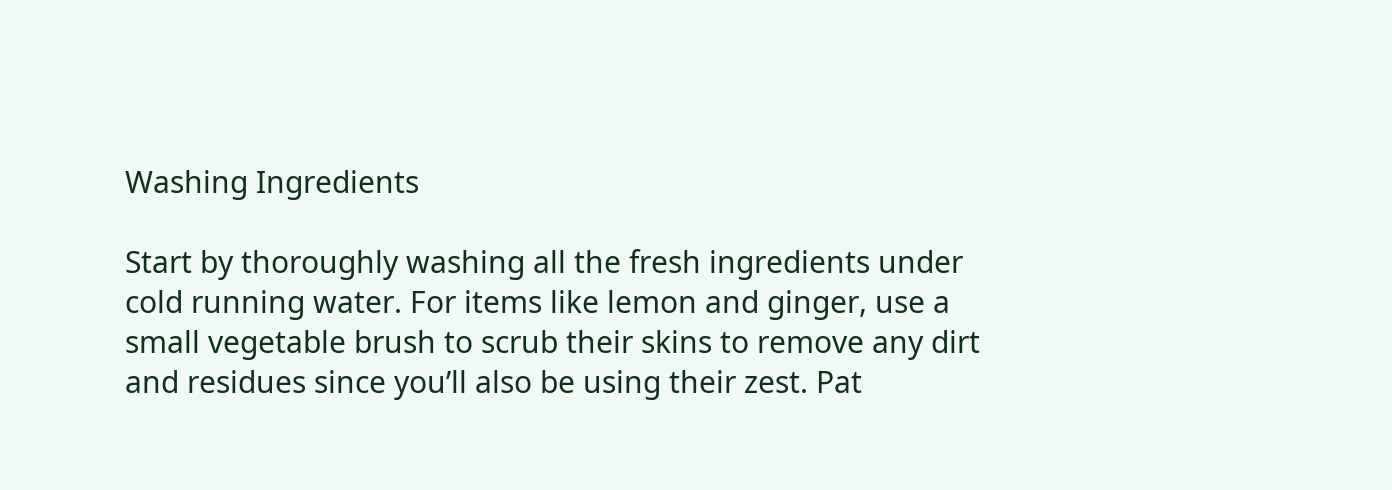Washing Ingredients

Start by thoroughly washing all the fresh ingredients under cold running water. For items like lemon and ginger, use a small vegetable brush to scrub their skins to remove any dirt and residues since you’ll also be using their zest. Pat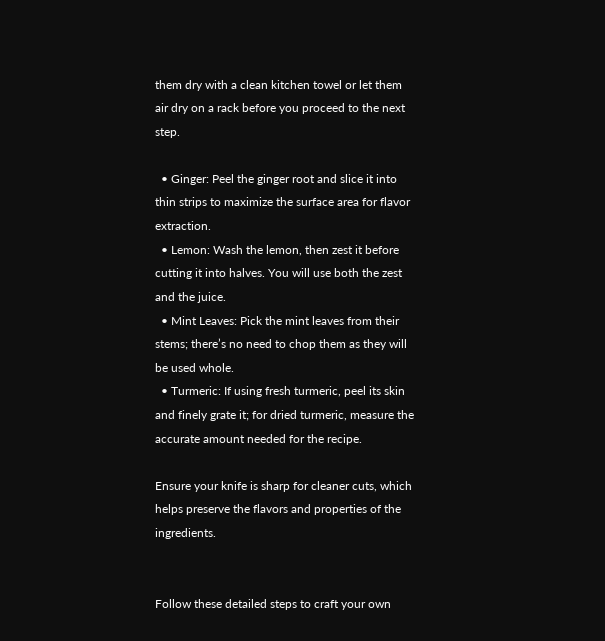them dry with a clean kitchen towel or let them air dry on a rack before you proceed to the next step.

  • Ginger: Peel the ginger root and slice it into thin strips to maximize the surface area for flavor extraction.
  • Lemon: Wash the lemon, then zest it before cutting it into halves. You will use both the zest and the juice.
  • Mint Leaves: Pick the mint leaves from their stems; there’s no need to chop them as they will be used whole.
  • Turmeric: If using fresh turmeric, peel its skin and finely grate it; for dried turmeric, measure the accurate amount needed for the recipe.

Ensure your knife is sharp for cleaner cuts, which helps preserve the flavors and properties of the ingredients.


Follow these detailed steps to craft your own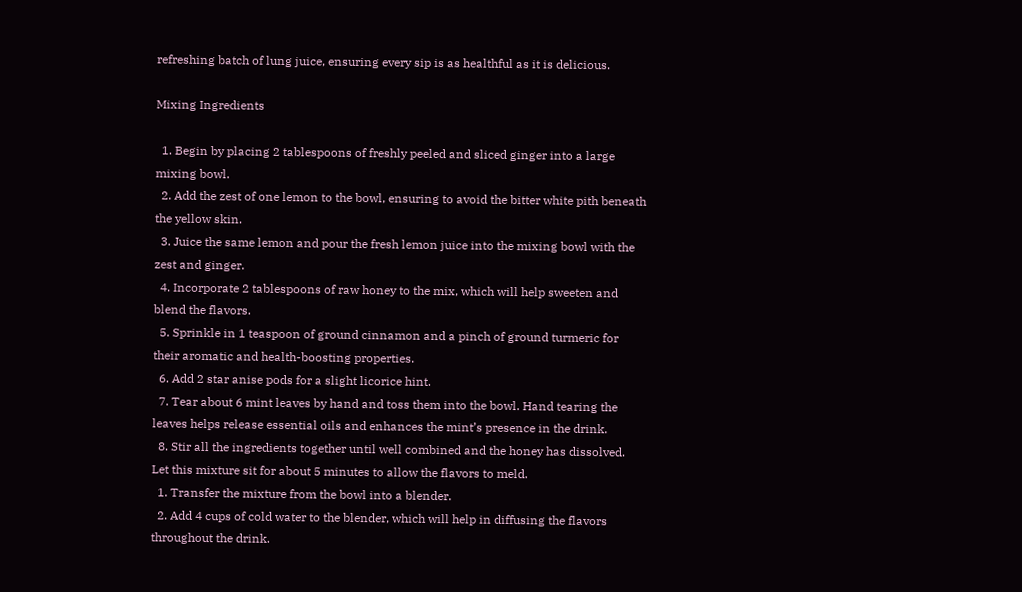refreshing batch of lung juice, ensuring every sip is as healthful as it is delicious.

Mixing Ingredients

  1. Begin by placing 2 tablespoons of freshly peeled and sliced ginger into a large mixing bowl.
  2. Add the zest of one lemon to the bowl, ensuring to avoid the bitter white pith beneath the yellow skin.
  3. Juice the same lemon and pour the fresh lemon juice into the mixing bowl with the zest and ginger.
  4. Incorporate 2 tablespoons of raw honey to the mix, which will help sweeten and blend the flavors.
  5. Sprinkle in 1 teaspoon of ground cinnamon and a pinch of ground turmeric for their aromatic and health-boosting properties.
  6. Add 2 star anise pods for a slight licorice hint.
  7. Tear about 6 mint leaves by hand and toss them into the bowl. Hand tearing the leaves helps release essential oils and enhances the mint’s presence in the drink.
  8. Stir all the ingredients together until well combined and the honey has dissolved. Let this mixture sit for about 5 minutes to allow the flavors to meld.
  1. Transfer the mixture from the bowl into a blender.
  2. Add 4 cups of cold water to the blender, which will help in diffusing the flavors throughout the drink.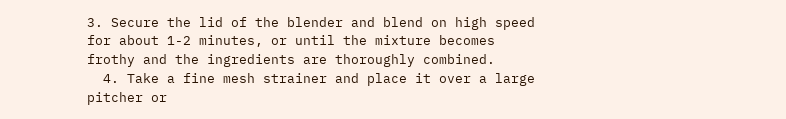3. Secure the lid of the blender and blend on high speed for about 1-2 minutes, or until the mixture becomes frothy and the ingredients are thoroughly combined.
  4. Take a fine mesh strainer and place it over a large pitcher or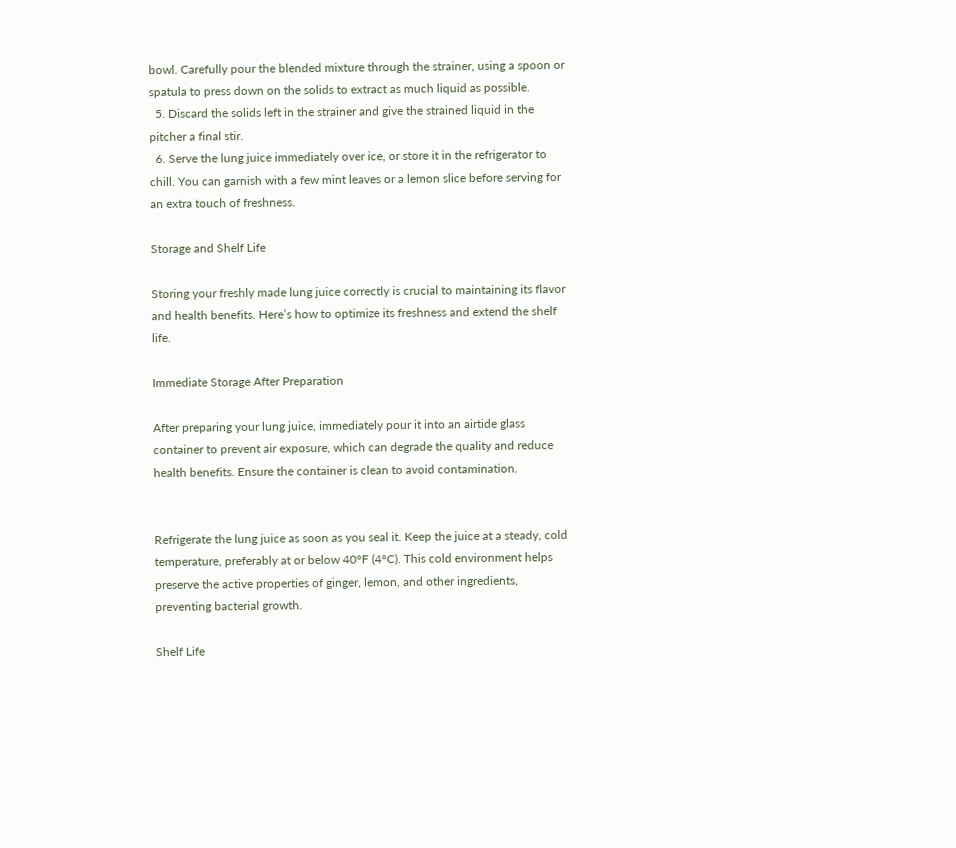bowl. Carefully pour the blended mixture through the strainer, using a spoon or spatula to press down on the solids to extract as much liquid as possible.
  5. Discard the solids left in the strainer and give the strained liquid in the pitcher a final stir.
  6. Serve the lung juice immediately over ice, or store it in the refrigerator to chill. You can garnish with a few mint leaves or a lemon slice before serving for an extra touch of freshness.

Storage and Shelf Life

Storing your freshly made lung juice correctly is crucial to maintaining its flavor and health benefits. Here’s how to optimize its freshness and extend the shelf life.

Immediate Storage After Preparation

After preparing your lung juice, immediately pour it into an airtide glass container to prevent air exposure, which can degrade the quality and reduce health benefits. Ensure the container is clean to avoid contamination.


Refrigerate the lung juice as soon as you seal it. Keep the juice at a steady, cold temperature, preferably at or below 40°F (4°C). This cold environment helps preserve the active properties of ginger, lemon, and other ingredients, preventing bacterial growth.

Shelf Life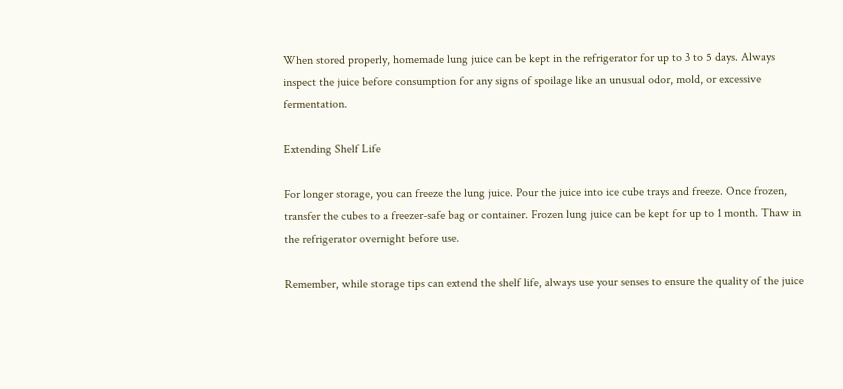When stored properly, homemade lung juice can be kept in the refrigerator for up to 3 to 5 days. Always inspect the juice before consumption for any signs of spoilage like an unusual odor, mold, or excessive fermentation.

Extending Shelf Life

For longer storage, you can freeze the lung juice. Pour the juice into ice cube trays and freeze. Once frozen, transfer the cubes to a freezer-safe bag or container. Frozen lung juice can be kept for up to 1 month. Thaw in the refrigerator overnight before use.

Remember, while storage tips can extend the shelf life, always use your senses to ensure the quality of the juice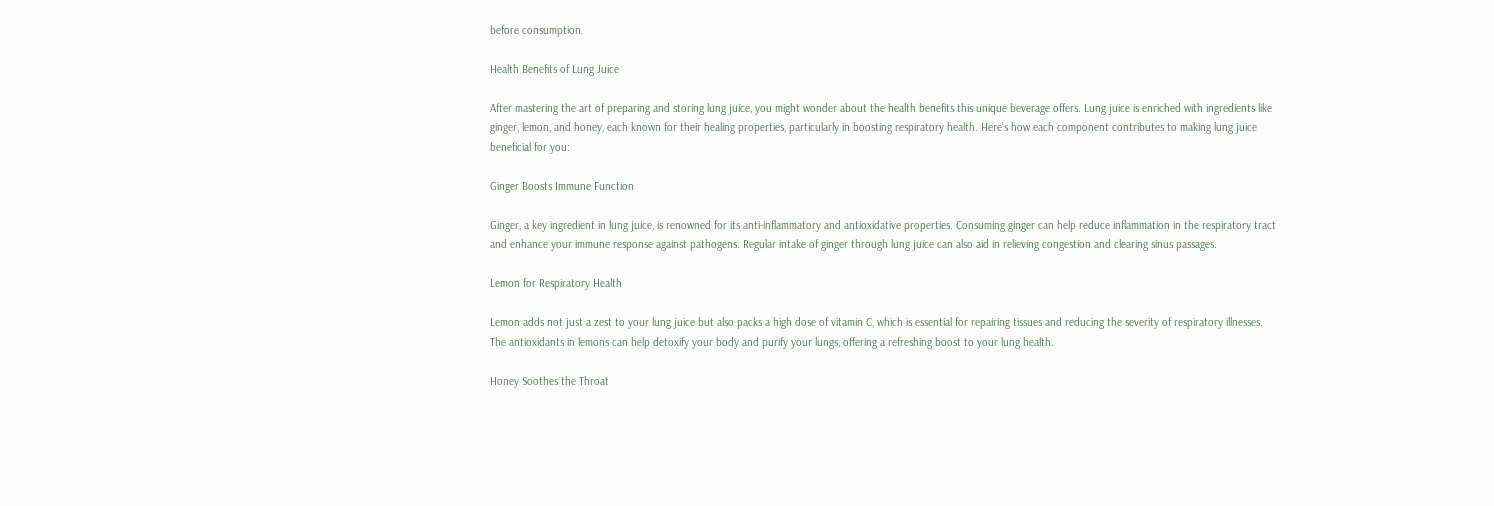before consumption.

Health Benefits of Lung Juice

After mastering the art of preparing and storing lung juice, you might wonder about the health benefits this unique beverage offers. Lung juice is enriched with ingredients like ginger, lemon, and honey, each known for their healing properties, particularly in boosting respiratory health. Here’s how each component contributes to making lung juice beneficial for you:

Ginger Boosts Immune Function

Ginger, a key ingredient in lung juice, is renowned for its anti-inflammatory and antioxidative properties. Consuming ginger can help reduce inflammation in the respiratory tract and enhance your immune response against pathogens. Regular intake of ginger through lung juice can also aid in relieving congestion and clearing sinus passages.

Lemon for Respiratory Health

Lemon adds not just a zest to your lung juice but also packs a high dose of vitamin C, which is essential for repairing tissues and reducing the severity of respiratory illnesses. The antioxidants in lemons can help detoxify your body and purify your lungs, offering a refreshing boost to your lung health.

Honey Soothes the Throat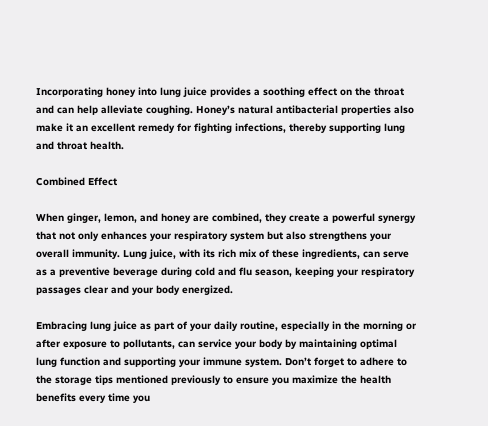Incorporating honey into lung juice provides a soothing effect on the throat and can help alleviate coughing. Honey’s natural antibacterial properties also make it an excellent remedy for fighting infections, thereby supporting lung and throat health.

Combined Effect

When ginger, lemon, and honey are combined, they create a powerful synergy that not only enhances your respiratory system but also strengthens your overall immunity. Lung juice, with its rich mix of these ingredients, can serve as a preventive beverage during cold and flu season, keeping your respiratory passages clear and your body energized.

Embracing lung juice as part of your daily routine, especially in the morning or after exposure to pollutants, can service your body by maintaining optimal lung function and supporting your immune system. Don’t forget to adhere to the storage tips mentioned previously to ensure you maximize the health benefits every time you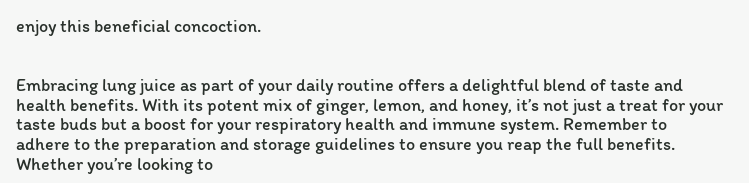enjoy this beneficial concoction.


Embracing lung juice as part of your daily routine offers a delightful blend of taste and health benefits. With its potent mix of ginger, lemon, and honey, it’s not just a treat for your taste buds but a boost for your respiratory health and immune system. Remember to adhere to the preparation and storage guidelines to ensure you reap the full benefits. Whether you’re looking to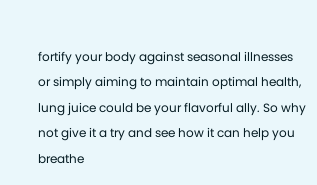fortify your body against seasonal illnesses or simply aiming to maintain optimal health, lung juice could be your flavorful ally. So why not give it a try and see how it can help you breathe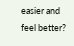easier and feel better?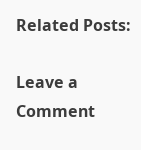Related Posts:

Leave a Comment